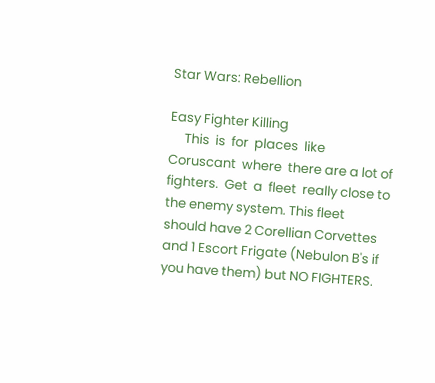Star Wars: Rebellion

Easy Fighter Killing
     This  is  for  places  like  Coruscant  where  there are a lot of
fighters.  Get  a  fleet  really close to the enemy system. This fleet
should have 2 Corellian Corvettes and 1 Escort Frigate (Nebulon B's if
you have them) but NO FIGHTERS.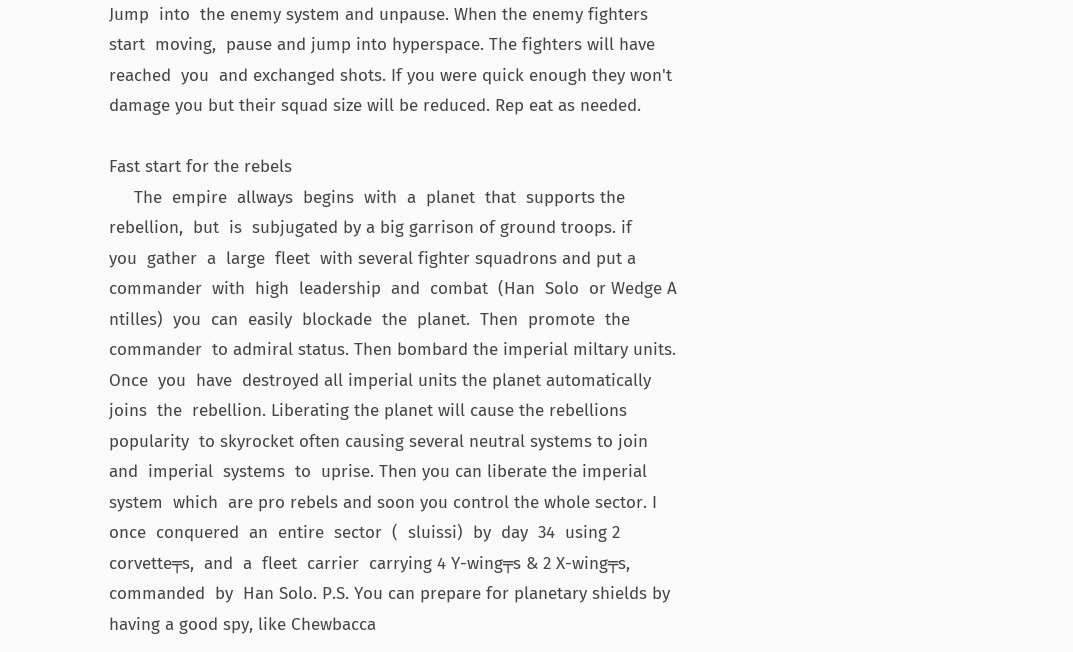Jump  into  the enemy system and unpause. When the enemy fighters
start  moving,  pause and jump into hyperspace. The fighters will have
reached  you  and exchanged shots. If you were quick enough they won't
damage you but their squad size will be reduced. Rep eat as needed.

Fast start for the rebels
     The  empire  allways  begins  with  a  planet  that  supports the
rebellion,  but  is  subjugated by a big garrison of ground troops. if
you  gather  a  large  fleet  with several fighter squadrons and put a
commander  with  high  leadership  and  combat  (Han  Solo  or Wedge A
ntilles)  you  can  easily  blockade  the  planet.  Then  promote  the
commander  to admiral status. Then bombard the imperial miltary units.
Once  you  have  destroyed all imperial units the planet automatically
joins  the  rebellion. Liberating the planet will cause the rebellions
popularity  to skyrocket often causing several neutral systems to join
and  imperial  systems  to  uprise. Then you can liberate the imperial
system  which  are pro rebels and soon you control the whole sector. I
once  conquered  an  entire  sector  (  sluissi)  by  day  34  using 2
corvette╤s,  and  a  fleet  carrier  carrying 4 Y-wing╤s & 2 X-wing╤s,
commanded  by  Han Solo. P.S. You can prepare for planetary shields by
having a good spy, like Chewbacca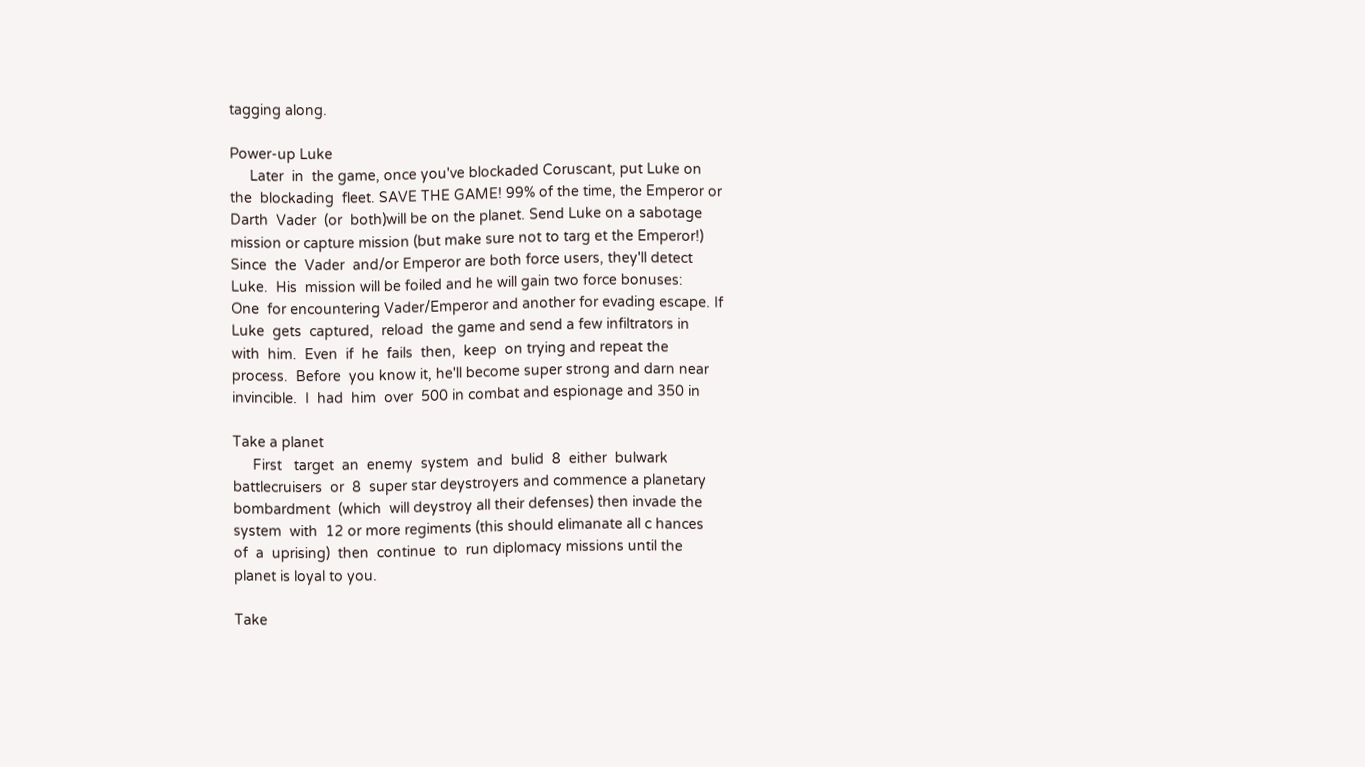tagging along.

Power-up Luke
     Later  in  the game, once you've blockaded Coruscant, put Luke on
the  blockading  fleet. SAVE THE GAME! 99% of the time, the Emperor or
Darth  Vader  (or  both)will be on the planet. Send Luke on a sabotage
mission or capture mission (but make sure not to targ et the Emperor!)
Since  the  Vader  and/or Emperor are both force users, they'll detect
Luke.  His  mission will be foiled and he will gain two force bonuses:
One  for encountering Vader/Emperor and another for evading escape. If
Luke  gets  captured,  reload  the game and send a few infiltrators in
with  him.  Even  if  he  fails  then,  keep  on trying and repeat the
process.  Before  you know it, he'll become super strong and darn near
invincible.  I  had  him  over  500 in combat and espionage and 350 in

Take a planet
     First   target  an  enemy  system  and  bulid  8  either  bulwark
battlecruisers  or  8  super star deystroyers and commence a planetary
bombardment  (which  will deystroy all their defenses) then invade the
system  with  12 or more regiments (this should elimanate all c hances
of  a  uprising)  then  continue  to  run diplomacy missions until the
planet is loyal to you.

Take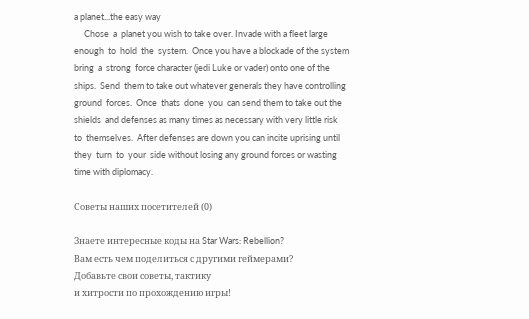a planet...the easy way
     Chose  a  planet you wish to take over. Invade with a fleet large
enough  to  hold  the  system.  Once you have a blockade of the system
bring  a  strong  force character (jedi Luke or vader) onto one of the
ships.  Send  them to take out whatever generals they have controlling
ground  forces.  Once  thats  done  you  can send them to take out the
shields  and defenses as many times as necessary with very little risk
to  themselves.  After defenses are down you can incite uprising until
they  turn  to  your  side without losing any ground forces or wasting
time with diplomacy.

Советы наших посетителей (0)

Знаете интересные коды на Star Wars: Rebellion?
Вам есть чем поделиться с другими геймерами?
Добавьте свои советы, тактику
и хитрости по прохождению игры!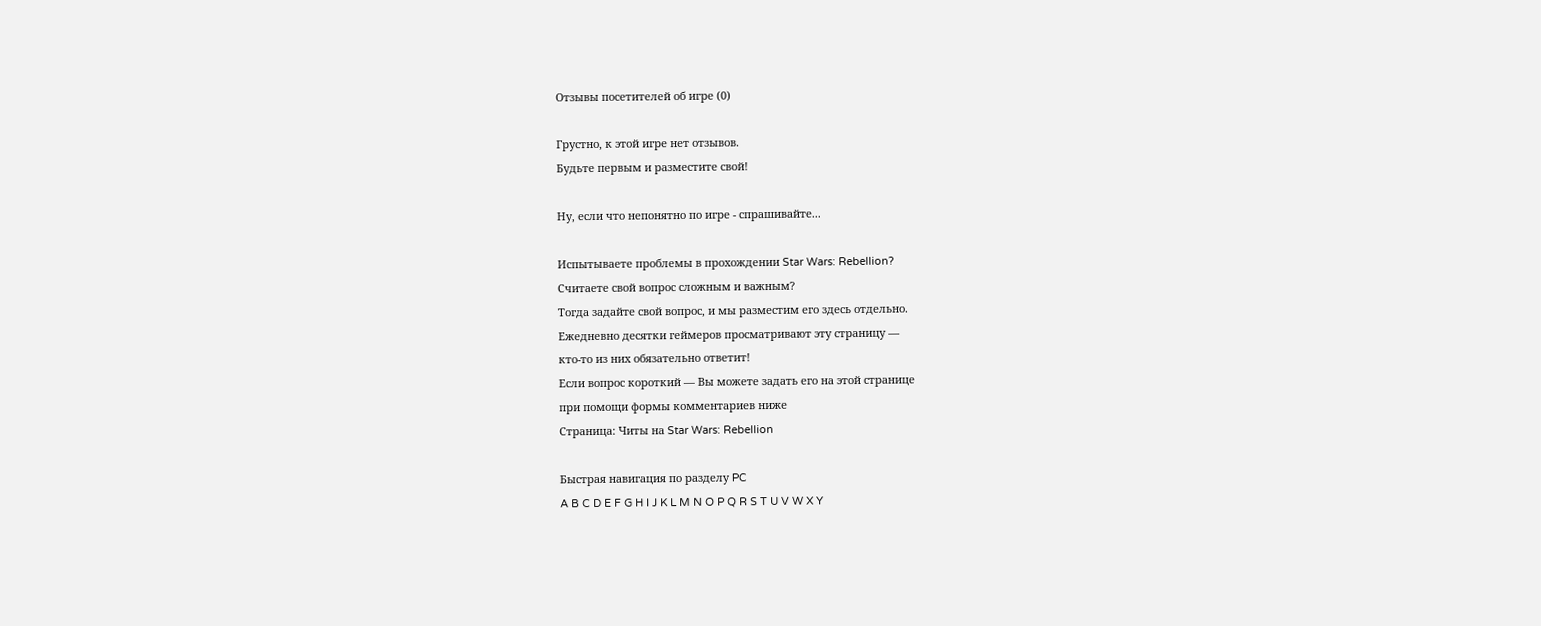Отзывы посетителей об игре (0)

Грустно, к этой игре нет отзывов.
Будьте первым и разместите свой!

Ну, если что непонятно по игре - спрашивайте...

Испытываете проблемы в прохождении Star Wars: Rebellion?
Считаете свой вопрос сложным и важным?
Тогда задайте свой вопрос, и мы разместим его здесь отдельно.
Ежедневно десятки геймеров просматривают эту страницу —
кто-то из них обязательно ответит!
Если вопрос короткий — Вы можете задать его на этой странице
при помощи формы комментариев ниже
Страница: Читы на Star Wars: Rebellion

Быстрая навигация по разделу PC
A B C D E F G H I J K L M N O P Q R S T U V W X Y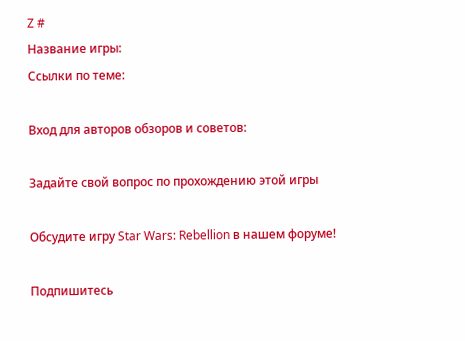Z #
Название игры:
Ссылки по теме:

Вход для авторов обзоров и советов:

Задайте свой вопрос по прохождению этой игры

Обсудите игру Star Wars: Rebellion в нашем форуме!

Подпишитесь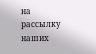на рассылку наших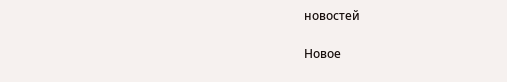новостей

Новое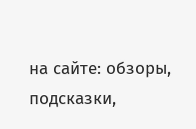на сайте: обзоры, подсказки,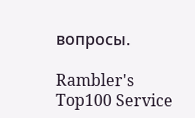вопросы.

Rambler's Top100 Service